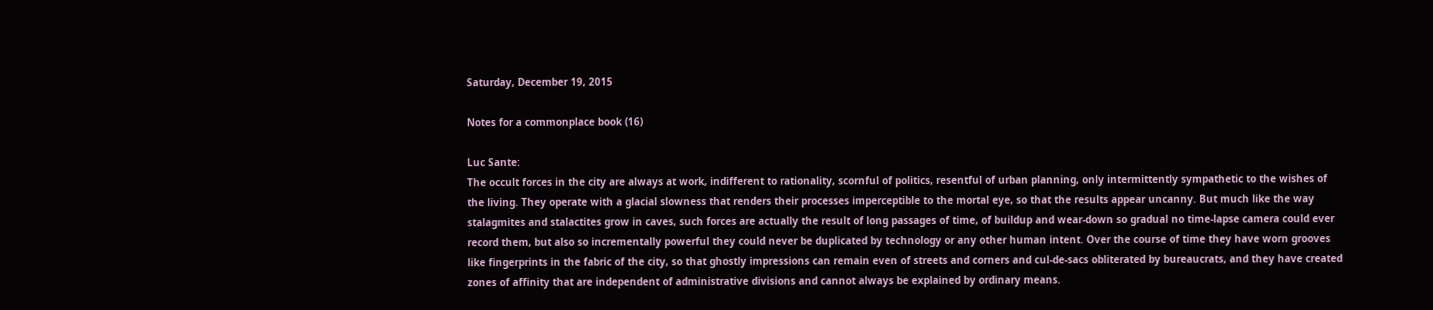Saturday, December 19, 2015

Notes for a commonplace book (16)

Luc Sante:
The occult forces in the city are always at work, indifferent to rationality, scornful of politics, resentful of urban planning, only intermittently sympathetic to the wishes of the living. They operate with a glacial slowness that renders their processes imperceptible to the mortal eye, so that the results appear uncanny. But much like the way stalagmites and stalactites grow in caves, such forces are actually the result of long passages of time, of buildup and wear-down so gradual no time-lapse camera could ever record them, but also so incrementally powerful they could never be duplicated by technology or any other human intent. Over the course of time they have worn grooves like fingerprints in the fabric of the city, so that ghostly impressions can remain even of streets and corners and cul-de-sacs obliterated by bureaucrats, and they have created zones of affinity that are independent of administrative divisions and cannot always be explained by ordinary means.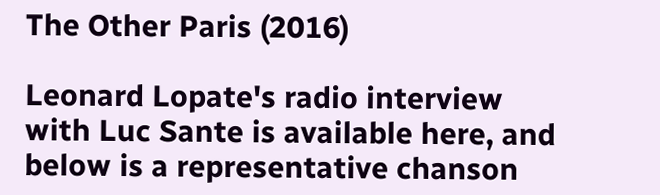The Other Paris (2016)

Leonard Lopate's radio interview with Luc Sante is available here, and below is a representative chanson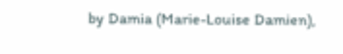by Damia (Marie-Louise Damien),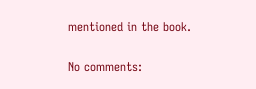mentioned in the book.

No comments: